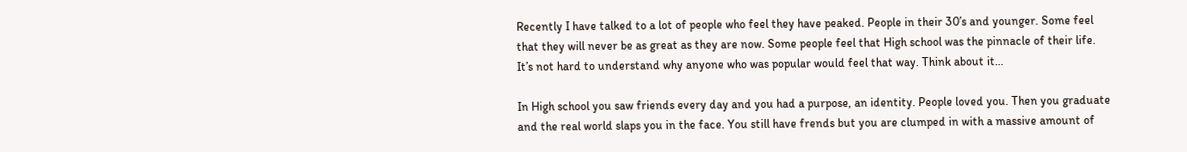Recently I have talked to a lot of people who feel they have peaked. People in their 30’s and younger. Some feel that they will never be as great as they are now. Some people feel that High school was the pinnacle of their life. It’s not hard to understand why anyone who was popular would feel that way. Think about it…

In High school you saw friends every day and you had a purpose, an identity. People loved you. Then you graduate and the real world slaps you in the face. You still have frends but you are clumped in with a massive amount of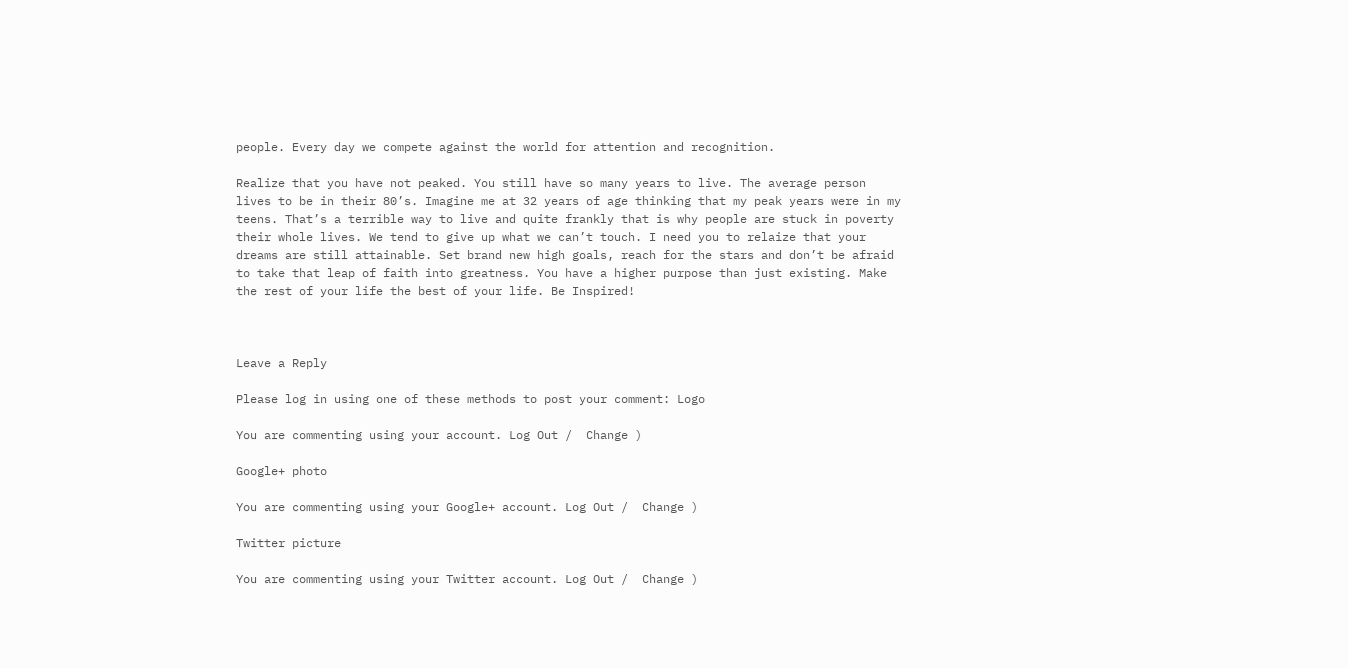people. Every day we compete against the world for attention and recognition.

Realize that you have not peaked. You still have so many years to live. The average person lives to be in their 80’s. Imagine me at 32 years of age thinking that my peak years were in my teens. That’s a terrible way to live and quite frankly that is why people are stuck in poverty their whole lives. We tend to give up what we can’t touch. I need you to relaize that your dreams are still attainable. Set brand new high goals, reach for the stars and don’t be afraid to take that leap of faith into greatness. You have a higher purpose than just existing. Make the rest of your life the best of your life. Be Inspired!



Leave a Reply

Please log in using one of these methods to post your comment: Logo

You are commenting using your account. Log Out /  Change )

Google+ photo

You are commenting using your Google+ account. Log Out /  Change )

Twitter picture

You are commenting using your Twitter account. Log Out /  Change )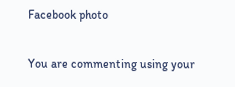Facebook photo

You are commenting using your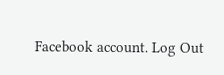Facebook account. Log Out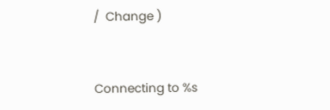/  Change )


Connecting to %s